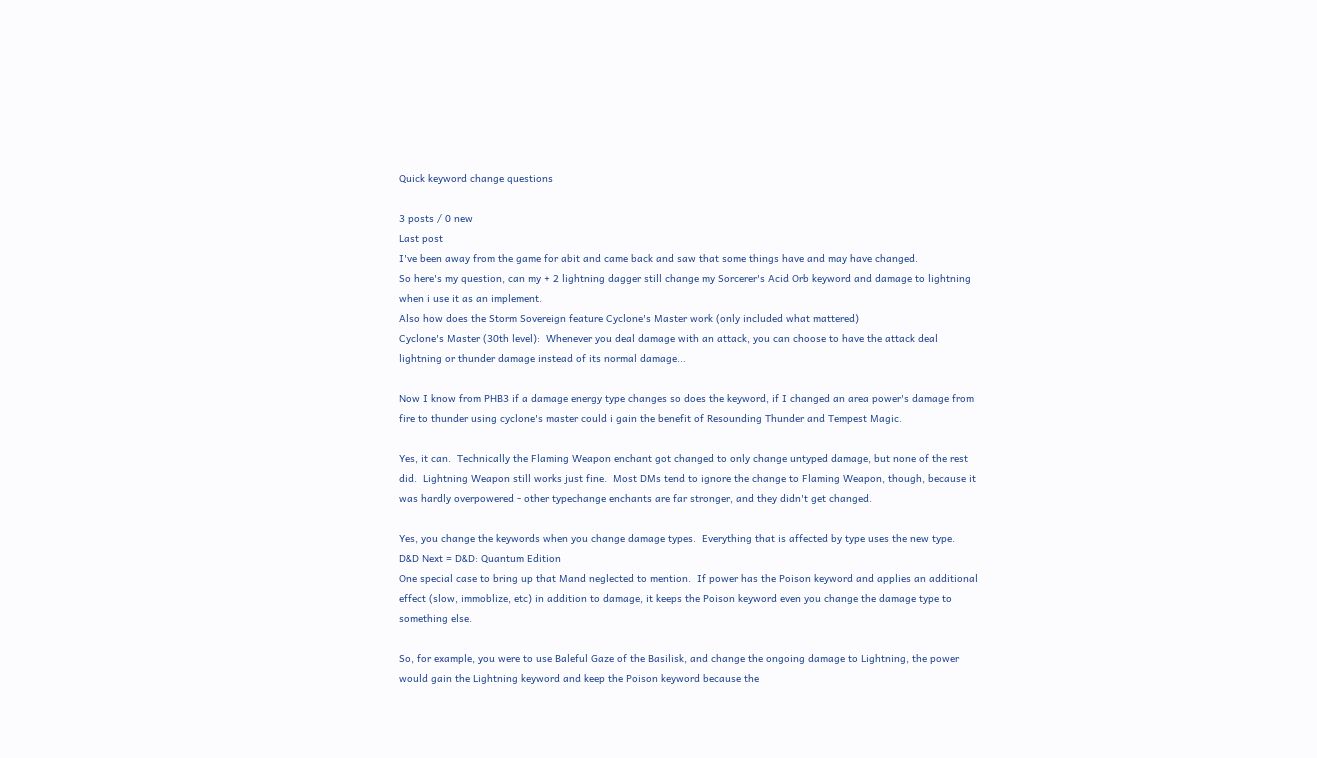Quick keyword change questions

3 posts / 0 new
Last post
I've been away from the game for abit and came back and saw that some things have and may have changed.
So here's my question, can my + 2 lightning dagger still change my Sorcerer's Acid Orb keyword and damage to lightning when i use it as an implement.
Also how does the Storm Sovereign feature Cyclone's Master work (only included what mattered)
Cyclone's Master (30th level):  Whenever you deal damage with an attack, you can choose to have the attack deal lightning or thunder damage instead of its normal damage...

Now I know from PHB3 if a damage energy type changes so does the keyword, if I changed an area power's damage from fire to thunder using cyclone's master could i gain the benefit of Resounding Thunder and Tempest Magic.

Yes, it can.  Technically the Flaming Weapon enchant got changed to only change untyped damage, but none of the rest did.  Lightning Weapon still works just fine.  Most DMs tend to ignore the change to Flaming Weapon, though, because it was hardly overpowered - other typechange enchants are far stronger, and they didn't get changed.

Yes, you change the keywords when you change damage types.  Everything that is affected by type uses the new type.
D&D Next = D&D: Quantum Edition
One special case to bring up that Mand neglected to mention.  If power has the Poison keyword and applies an additional effect (slow, immoblize, etc) in addition to damage, it keeps the Poison keyword even you change the damage type to something else.

So, for example, you were to use Baleful Gaze of the Basilisk, and change the ongoing damage to Lightning, the power would gain the Lightning keyword and keep the Poison keyword because the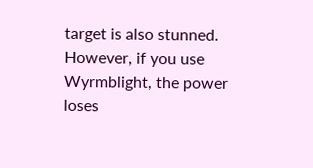target is also stunned.  However, if you use Wyrmblight, the power loses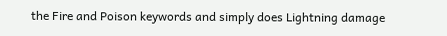the Fire and Poison keywords and simply does Lightning damage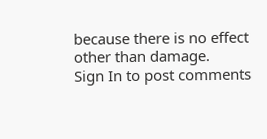because there is no effect other than damage.
Sign In to post comments